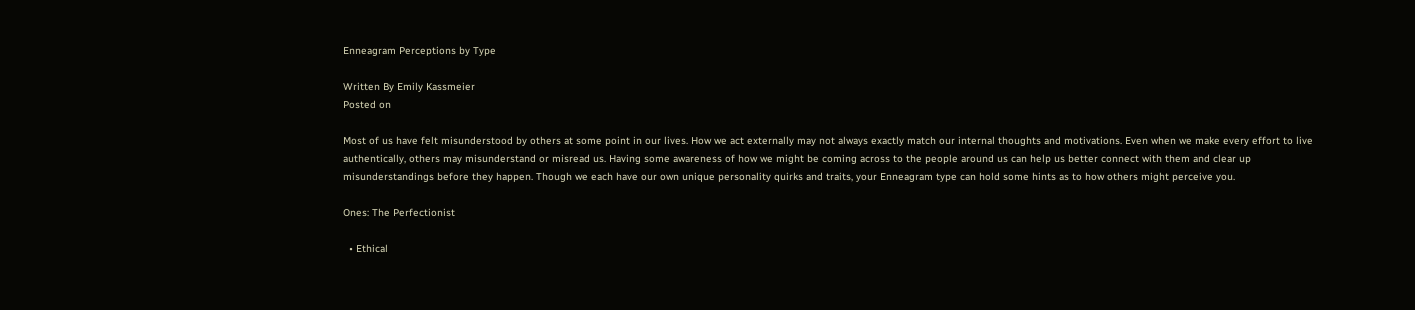Enneagram Perceptions by Type

Written By Emily Kassmeier
Posted on

Most of us have felt misunderstood by others at some point in our lives. How we act externally may not always exactly match our internal thoughts and motivations. Even when we make every effort to live authentically, others may misunderstand or misread us. Having some awareness of how we might be coming across to the people around us can help us better connect with them and clear up misunderstandings before they happen. Though we each have our own unique personality quirks and traits, your Enneagram type can hold some hints as to how others might perceive you.

Ones: The Perfectionist

  • Ethical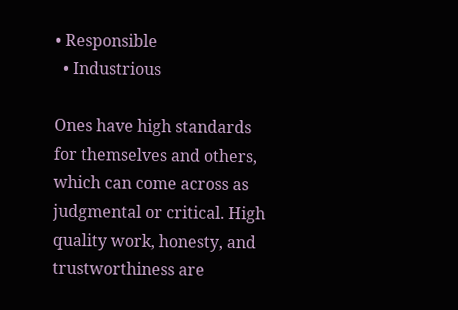• Responsible
  • Industrious

Ones have high standards for themselves and others, which can come across as judgmental or critical. High quality work, honesty, and trustworthiness are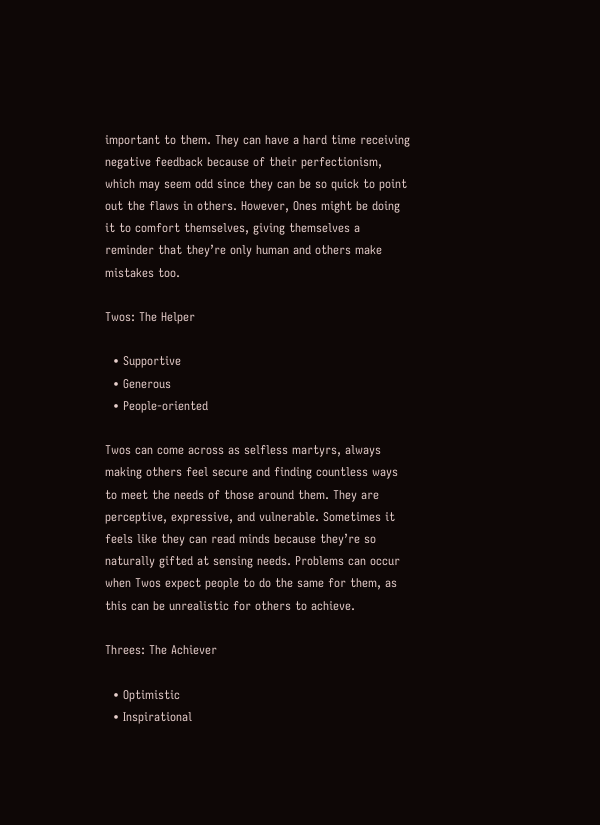important to them. They can have a hard time receiving negative feedback because of their perfectionism, which may seem odd since they can be so quick to point out the flaws in others. However, Ones might be doing it to comfort themselves, giving themselves a reminder that they’re only human and others make mistakes too.

Twos: The Helper

  • Supportive
  • Generous
  • People-oriented

Twos can come across as selfless martyrs, always making others feel secure and finding countless ways to meet the needs of those around them. They are perceptive, expressive, and vulnerable. Sometimes it feels like they can read minds because they’re so naturally gifted at sensing needs. Problems can occur when Twos expect people to do the same for them, as this can be unrealistic for others to achieve.

Threes: The Achiever

  • Optimistic
  • Inspirational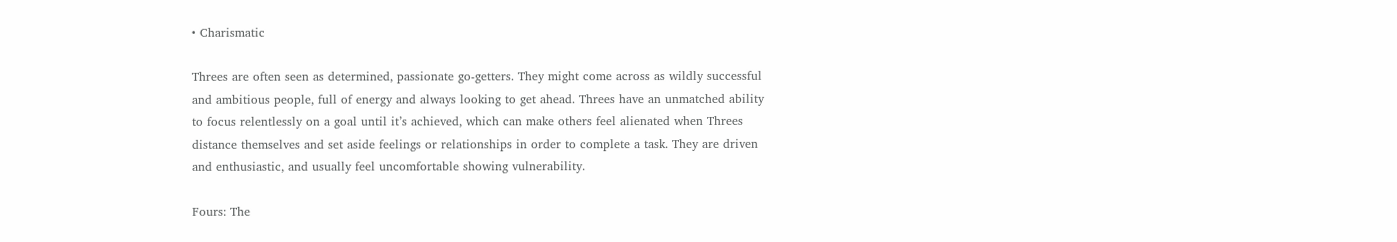• Charismatic

Threes are often seen as determined, passionate go-getters. They might come across as wildly successful and ambitious people, full of energy and always looking to get ahead. Threes have an unmatched ability to focus relentlessly on a goal until it’s achieved, which can make others feel alienated when Threes distance themselves and set aside feelings or relationships in order to complete a task. They are driven and enthusiastic, and usually feel uncomfortable showing vulnerability.

Fours: The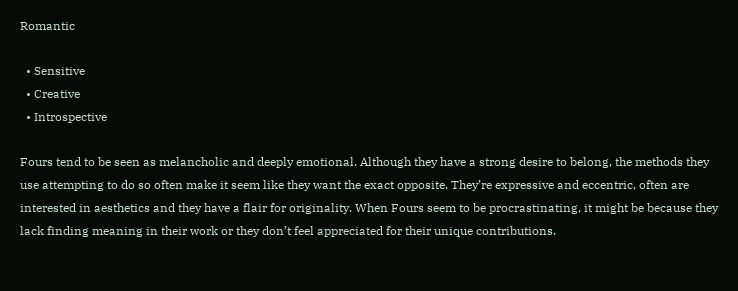Romantic

  • Sensitive
  • Creative
  • Introspective

Fours tend to be seen as melancholic and deeply emotional. Although they have a strong desire to belong, the methods they use attempting to do so often make it seem like they want the exact opposite. They’re expressive and eccentric, often are interested in aesthetics and they have a flair for originality. When Fours seem to be procrastinating, it might be because they lack finding meaning in their work or they don’t feel appreciated for their unique contributions.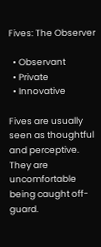Fives: The Observer

  • Observant
  • Private
  • Innovative

Fives are usually seen as thoughtful and perceptive. They are uncomfortable being caught off-guard.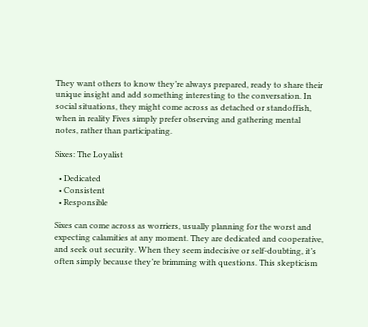They want others to know they’re always prepared, ready to share their unique insight and add something interesting to the conversation. In social situations, they might come across as detached or standoffish, when in reality Fives simply prefer observing and gathering mental notes, rather than participating.

Sixes: The Loyalist

  • Dedicated
  • Consistent
  • Responsible

Sixes can come across as worriers, usually planning for the worst and expecting calamities at any moment. They are dedicated and cooperative, and seek out security. When they seem indecisive or self-doubting, it’s often simply because they’re brimming with questions. This skepticism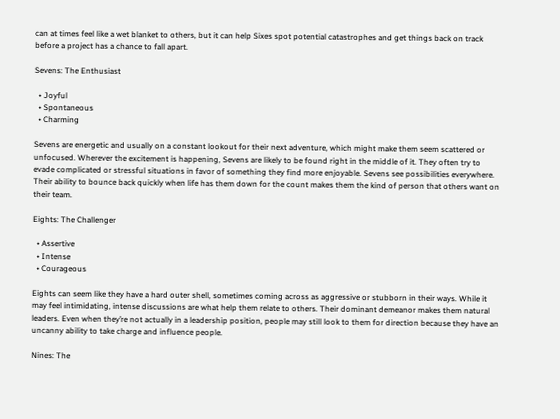can at times feel like a wet blanket to others, but it can help Sixes spot potential catastrophes and get things back on track before a project has a chance to fall apart.

Sevens: The Enthusiast

  • Joyful
  • Spontaneous
  • Charming

Sevens are energetic and usually on a constant lookout for their next adventure, which might make them seem scattered or unfocused. Wherever the excitement is happening, Sevens are likely to be found right in the middle of it. They often try to evade complicated or stressful situations in favor of something they find more enjoyable. Sevens see possibilities everywhere. Their ability to bounce back quickly when life has them down for the count makes them the kind of person that others want on their team.

Eights: The Challenger

  • Assertive
  • Intense
  • Courageous

Eights can seem like they have a hard outer shell, sometimes coming across as aggressive or stubborn in their ways. While it may feel intimidating, intense discussions are what help them relate to others. Their dominant demeanor makes them natural leaders. Even when they’re not actually in a leadership position, people may still look to them for direction because they have an uncanny ability to take charge and influence people.

Nines: The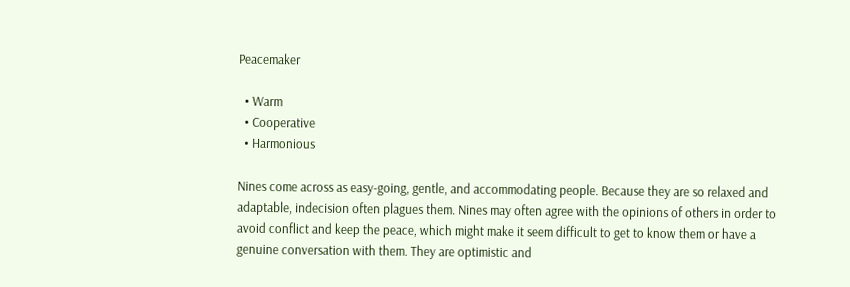Peacemaker

  • Warm
  • Cooperative
  • Harmonious

Nines come across as easy-going, gentle, and accommodating people. Because they are so relaxed and adaptable, indecision often plagues them. Nines may often agree with the opinions of others in order to avoid conflict and keep the peace, which might make it seem difficult to get to know them or have a genuine conversation with them. They are optimistic and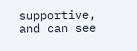supportive, and can see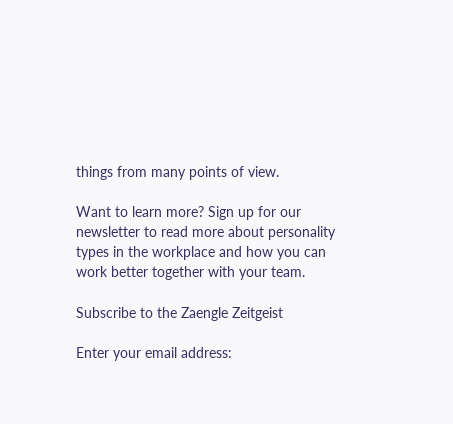things from many points of view.

Want to learn more? Sign up for our newsletter to read more about personality types in the workplace and how you can work better together with your team.

Subscribe to the Zaengle Zeitgeist

Enter your email address: